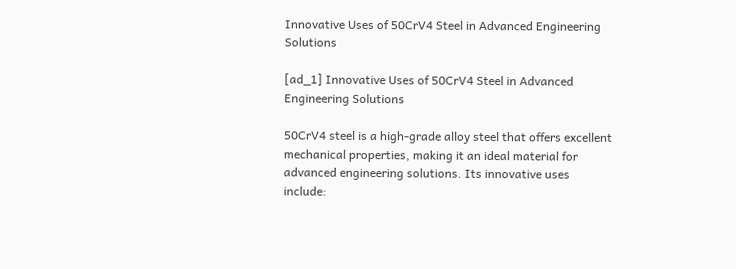Innovative Uses of 50CrV4 Steel in Advanced Engineering Solutions

[ad_1] Innovative Uses of 50CrV4 Steel in Advanced Engineering Solutions

50CrV4 steel is a high-grade alloy steel that offers excellent mechanical properties, making it an ideal material for advanced engineering solutions. Its innovative uses include: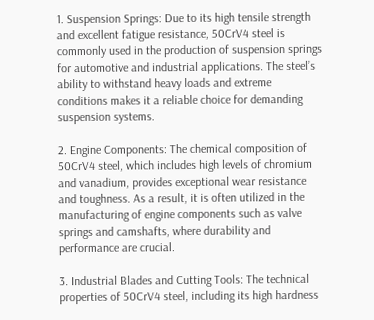1. Suspension Springs: Due to its high tensile strength and excellent fatigue resistance, 50CrV4 steel is commonly used in the production of suspension springs for automotive and industrial applications. The steel’s ability to withstand heavy loads and extreme conditions makes it a reliable choice for demanding suspension systems.

2. Engine Components: The chemical composition of 50CrV4 steel, which includes high levels of chromium and vanadium, provides exceptional wear resistance and toughness. As a result, it is often utilized in the manufacturing of engine components such as valve springs and camshafts, where durability and performance are crucial.

3. Industrial Blades and Cutting Tools: The technical properties of 50CrV4 steel, including its high hardness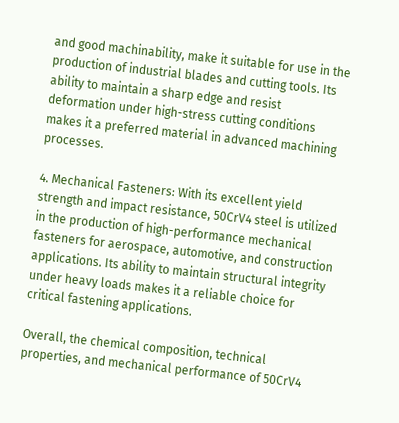and good machinability, make it suitable for use in the production of industrial blades and cutting tools. Its ability to maintain a sharp edge and resist deformation under high-stress cutting conditions makes it a preferred material in advanced machining processes.

4. Mechanical Fasteners: With its excellent yield strength and impact resistance, 50CrV4 steel is utilized in the production of high-performance mechanical fasteners for aerospace, automotive, and construction applications. Its ability to maintain structural integrity under heavy loads makes it a reliable choice for critical fastening applications.

Overall, the chemical composition, technical properties, and mechanical performance of 50CrV4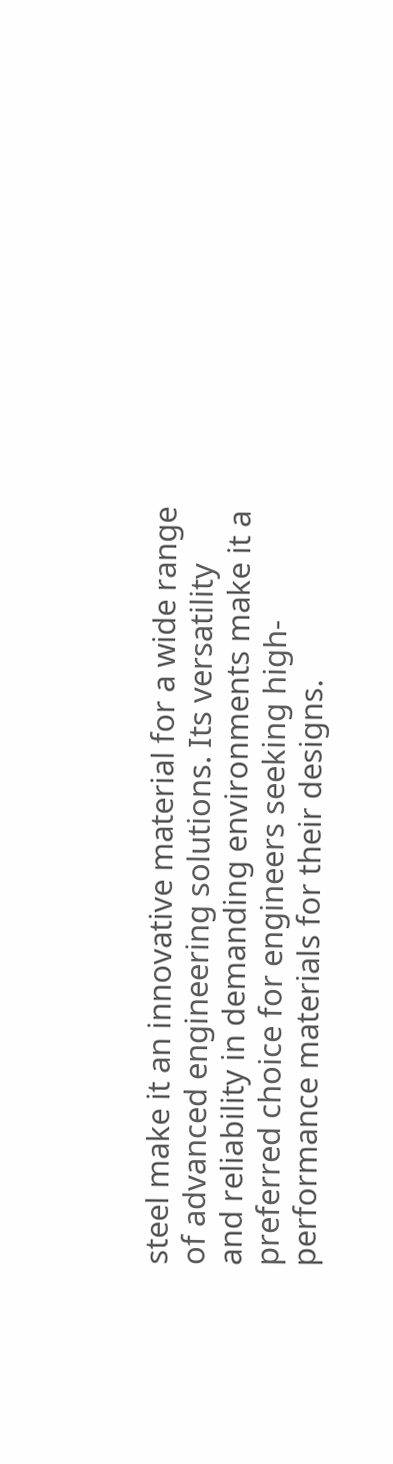steel make it an innovative material for a wide range of advanced engineering solutions. Its versatility and reliability in demanding environments make it a preferred choice for engineers seeking high-performance materials for their designs.